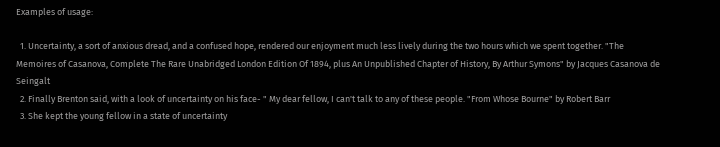Examples of usage:

  1. Uncertainty, a sort of anxious dread, and a confused hope, rendered our enjoyment much less lively during the two hours which we spent together. "The Memoires of Casanova, Complete The Rare Unabridged London Edition Of 1894, plus An Unpublished Chapter of History, By Arthur Symons" by Jacques Casanova de Seingalt
  2. Finally Brenton said, with a look of uncertainty on his face- " My dear fellow, I can't talk to any of these people. "From Whose Bourne" by Robert Barr
  3. She kept the young fellow in a state of uncertainty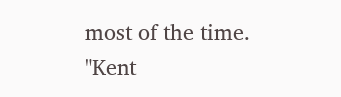most of the time. "Kent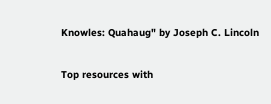Knowles: Quahaug" by Joseph C. Lincoln

Top resources with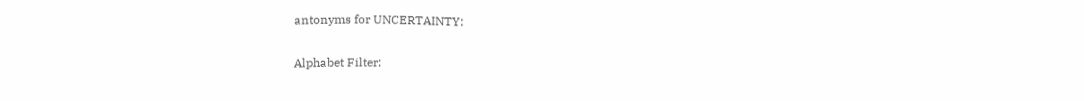antonyms for UNCERTAINTY:

Alphabet Filter: